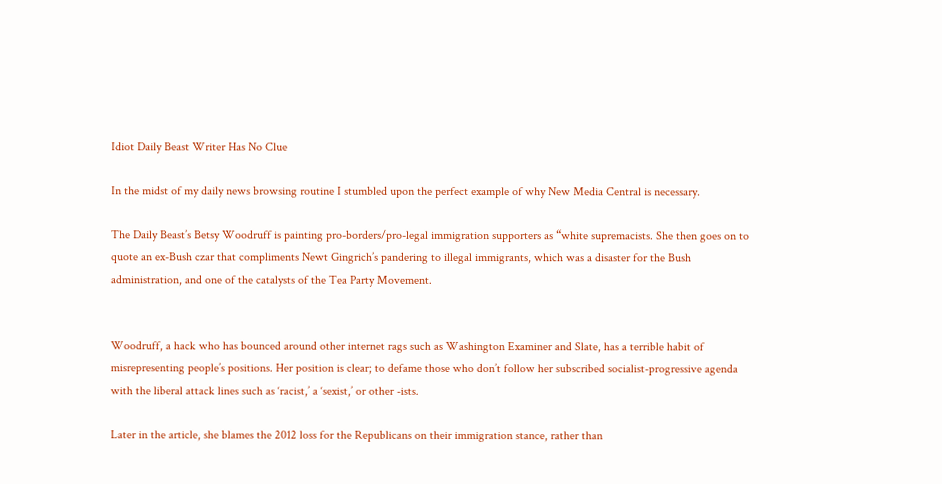Idiot Daily Beast Writer Has No Clue

In the midst of my daily news browsing routine I stumbled upon the perfect example of why New Media Central is necessary.

The Daily Beast’s Betsy Woodruff is painting pro-borders/pro-legal immigration supporters as “white supremacists. She then goes on to quote an ex-Bush czar that compliments Newt Gingrich’s pandering to illegal immigrants, which was a disaster for the Bush administration, and one of the catalysts of the Tea Party Movement.


Woodruff, a hack who has bounced around other internet rags such as Washington Examiner and Slate, has a terrible habit of misrepresenting people’s positions. Her position is clear; to defame those who don’t follow her subscribed socialist-progressive agenda with the liberal attack lines such as ‘racist,’ a ‘sexist,’ or other -ists.

Later in the article, she blames the 2012 loss for the Republicans on their immigration stance, rather than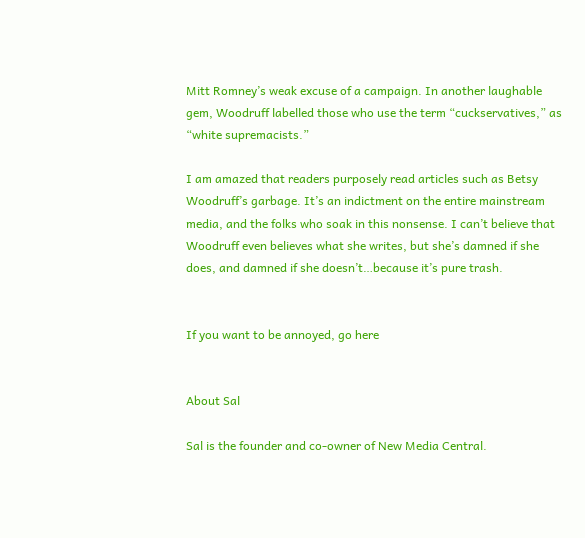Mitt Romney’s weak excuse of a campaign. In another laughable gem, Woodruff labelled those who use the term “cuckservatives,” as “white supremacists.”

I am amazed that readers purposely read articles such as Betsy Woodruff’s garbage. It’s an indictment on the entire mainstream media, and the folks who soak in this nonsense. I can’t believe that Woodruff even believes what she writes, but she’s damned if she does, and damned if she doesn’t…because it’s pure trash.


If you want to be annoyed, go here


About Sal

Sal is the founder and co-owner of New Media Central.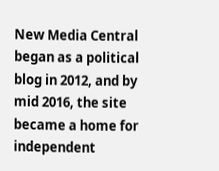New Media Central began as a political blog in 2012, and by mid 2016, the site became a home for independent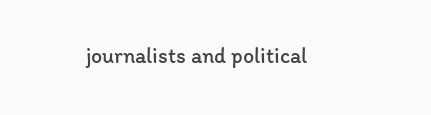journalists and political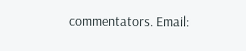commentators. Email: